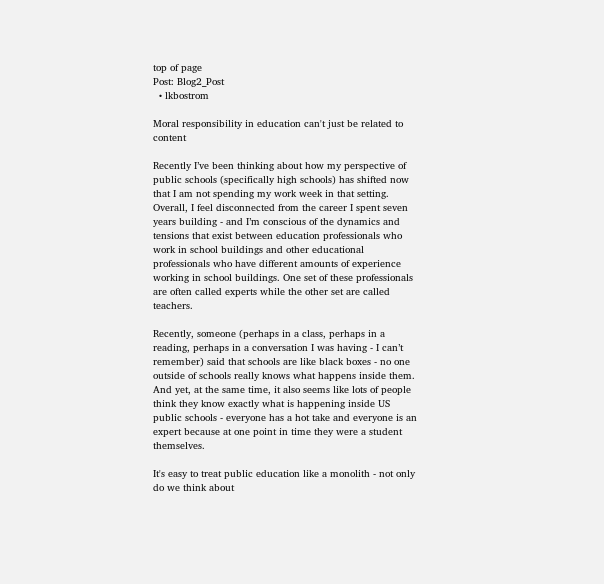top of page
Post: Blog2_Post
  • lkbostrom

Moral responsibility in education can't just be related to content

Recently I’ve been thinking about how my perspective of public schools (specifically high schools) has shifted now that I am not spending my work week in that setting. Overall, I feel disconnected from the career I spent seven years building - and I’m conscious of the dynamics and tensions that exist between education professionals who work in school buildings and other educational professionals who have different amounts of experience working in school buildings. One set of these professionals are often called experts while the other set are called teachers.

Recently, someone (perhaps in a class, perhaps in a reading, perhaps in a conversation I was having - I can’t remember) said that schools are like black boxes - no one outside of schools really knows what happens inside them. And yet, at the same time, it also seems like lots of people think they know exactly what is happening inside US public schools - everyone has a hot take and everyone is an expert because at one point in time they were a student themselves.

It's easy to treat public education like a monolith - not only do we think about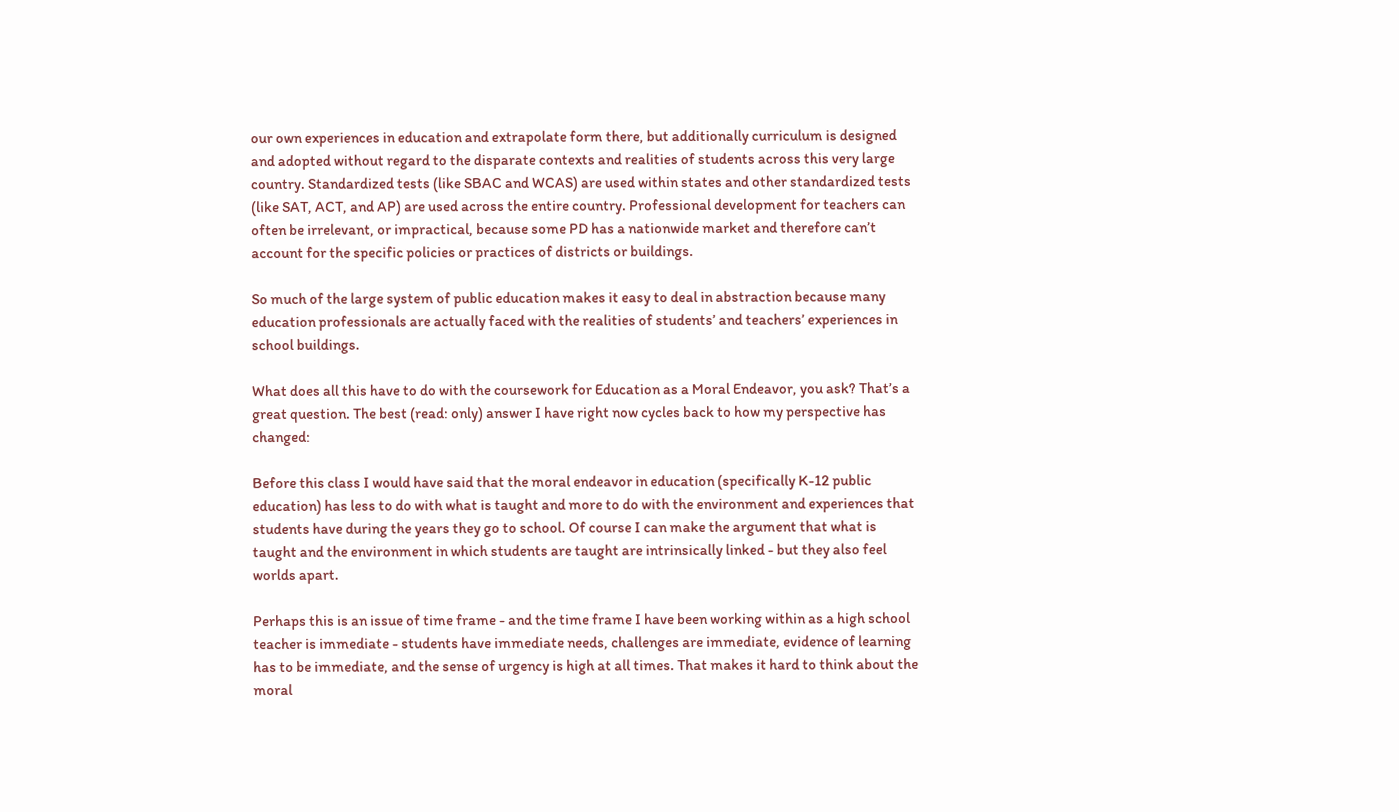our own experiences in education and extrapolate form there, but additionally curriculum is designed and adopted without regard to the disparate contexts and realities of students across this very large country. Standardized tests (like SBAC and WCAS) are used within states and other standardized tests (like SAT, ACT, and AP) are used across the entire country. Professional development for teachers can often be irrelevant, or impractical, because some PD has a nationwide market and therefore can’t account for the specific policies or practices of districts or buildings.

So much of the large system of public education makes it easy to deal in abstraction because many education professionals are actually faced with the realities of students’ and teachers’ experiences in school buildings.

What does all this have to do with the coursework for Education as a Moral Endeavor, you ask? That’s a great question. The best (read: only) answer I have right now cycles back to how my perspective has changed:

Before this class I would have said that the moral endeavor in education (specifically K-12 public education) has less to do with what is taught and more to do with the environment and experiences that students have during the years they go to school. Of course I can make the argument that what is taught and the environment in which students are taught are intrinsically linked - but they also feel worlds apart.

Perhaps this is an issue of time frame - and the time frame I have been working within as a high school teacher is immediate - students have immediate needs, challenges are immediate, evidence of learning has to be immediate, and the sense of urgency is high at all times. That makes it hard to think about the moral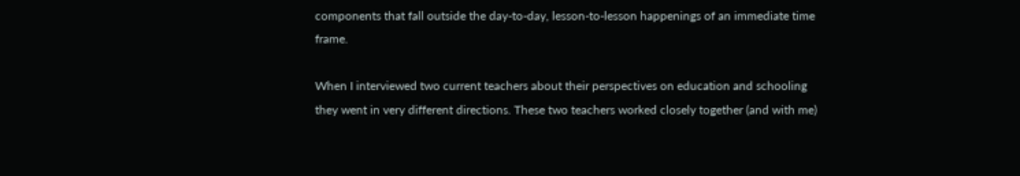components that fall outside the day-to-day, lesson-to-lesson happenings of an immediate time frame.

When I interviewed two current teachers about their perspectives on education and schooling they went in very different directions. These two teachers worked closely together (and with me)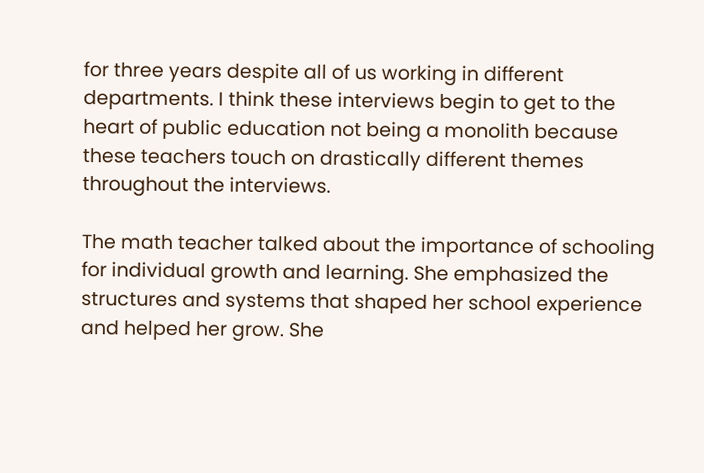for three years despite all of us working in different departments. I think these interviews begin to get to the heart of public education not being a monolith because these teachers touch on drastically different themes throughout the interviews.

The math teacher talked about the importance of schooling for individual growth and learning. She emphasized the structures and systems that shaped her school experience and helped her grow. She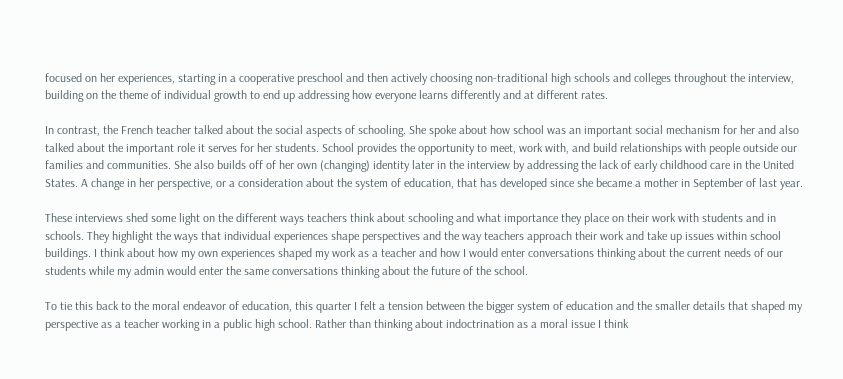focused on her experiences, starting in a cooperative preschool and then actively choosing non-traditional high schools and colleges throughout the interview, building on the theme of individual growth to end up addressing how everyone learns differently and at different rates.

In contrast, the French teacher talked about the social aspects of schooling. She spoke about how school was an important social mechanism for her and also talked about the important role it serves for her students. School provides the opportunity to meet, work with, and build relationships with people outside our families and communities. She also builds off of her own (changing) identity later in the interview by addressing the lack of early childhood care in the United States. A change in her perspective, or a consideration about the system of education, that has developed since she became a mother in September of last year.

These interviews shed some light on the different ways teachers think about schooling and what importance they place on their work with students and in schools. They highlight the ways that individual experiences shape perspectives and the way teachers approach their work and take up issues within school buildings. I think about how my own experiences shaped my work as a teacher and how I would enter conversations thinking about the current needs of our students while my admin would enter the same conversations thinking about the future of the school.

To tie this back to the moral endeavor of education, this quarter I felt a tension between the bigger system of education and the smaller details that shaped my perspective as a teacher working in a public high school. Rather than thinking about indoctrination as a moral issue I think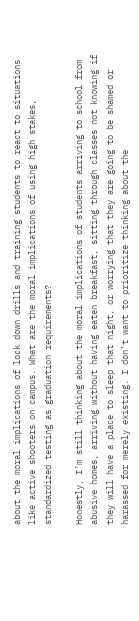about the moral implications of lock down drills and training students to react to situations like active shooters on campus. What are the moral implications of using high stakes, standardized testing as graduation requirements?

Honestly, I’m still thinking about the moral implications of students arriving to school from abusive homes, arriving without having eaten breakfast, sitting through classes not knowing if they will have a place to sleep that night, or worrying that they are going to be shamed or harassed for merely existing. I don’t want to prioritize thinking about the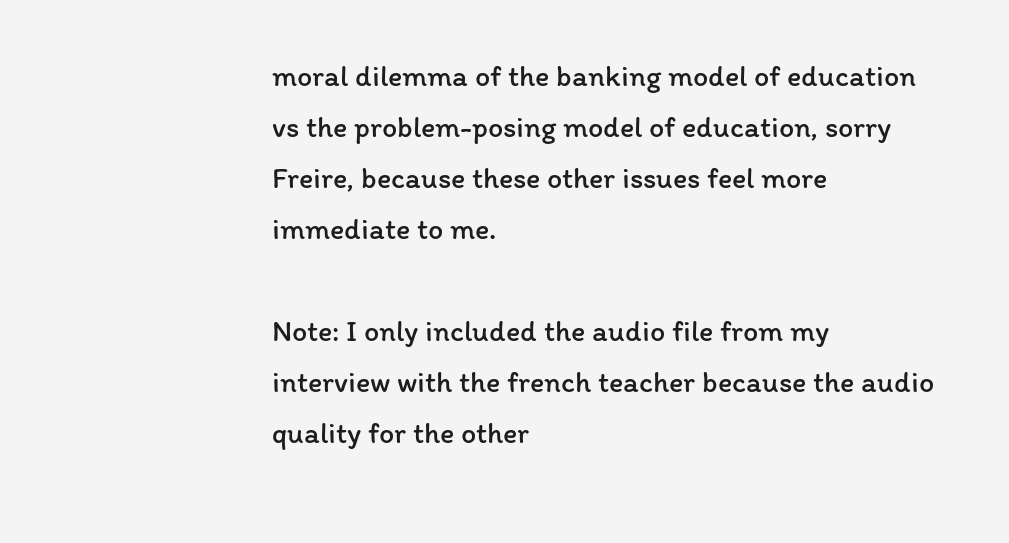moral dilemma of the banking model of education vs the problem-posing model of education, sorry Freire, because these other issues feel more immediate to me.

Note: I only included the audio file from my interview with the french teacher because the audio quality for the other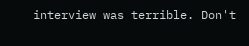interview was terrible. Don't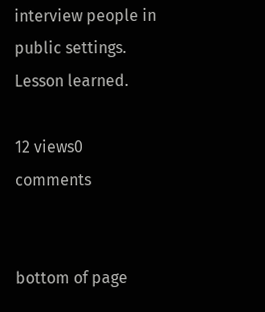interview people in public settings. Lesson learned.

12 views0 comments


bottom of page